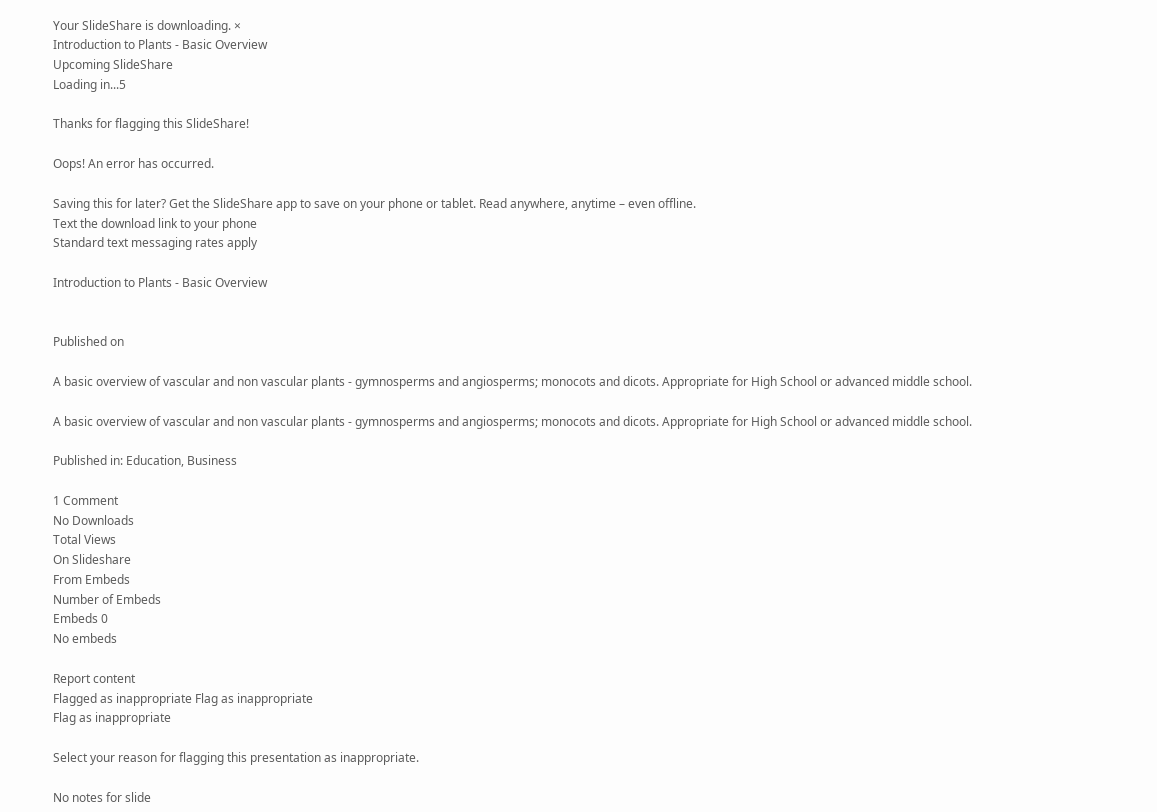Your SlideShare is downloading. ×
Introduction to Plants - Basic Overview
Upcoming SlideShare
Loading in...5

Thanks for flagging this SlideShare!

Oops! An error has occurred.

Saving this for later? Get the SlideShare app to save on your phone or tablet. Read anywhere, anytime – even offline.
Text the download link to your phone
Standard text messaging rates apply

Introduction to Plants - Basic Overview


Published on

A basic overview of vascular and non vascular plants - gymnosperms and angiosperms; monocots and dicots. Appropriate for High School or advanced middle school.

A basic overview of vascular and non vascular plants - gymnosperms and angiosperms; monocots and dicots. Appropriate for High School or advanced middle school.

Published in: Education, Business

1 Comment
No Downloads
Total Views
On Slideshare
From Embeds
Number of Embeds
Embeds 0
No embeds

Report content
Flagged as inappropriate Flag as inappropriate
Flag as inappropriate

Select your reason for flagging this presentation as inappropriate.

No notes for slide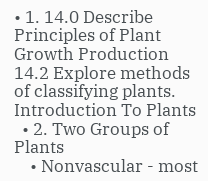• 1. 14.0 Describe Principles of Plant Growth Production 14.2 Explore methods of classifying plants. Introduction To Plants
  • 2. Two Groups of Plants
    • Nonvascular - most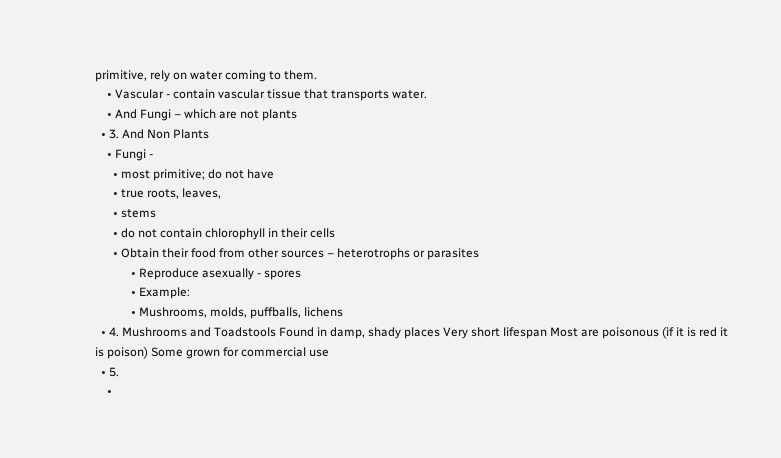primitive, rely on water coming to them.
    • Vascular - contain vascular tissue that transports water.
    • And Fungi – which are not plants
  • 3. And Non Plants
    • Fungi -
      • most primitive; do not have
      • true roots, leaves,
      • stems
      • do not contain chlorophyll in their cells
      • Obtain their food from other sources – heterotrophs or parasites
            • Reproduce asexually - spores
            • Example:
            • Mushrooms, molds, puffballs, lichens
  • 4. Mushrooms and Toadstools Found in damp, shady places Very short lifespan Most are poisonous (if it is red it is poison) Some grown for commercial use
  • 5.
    •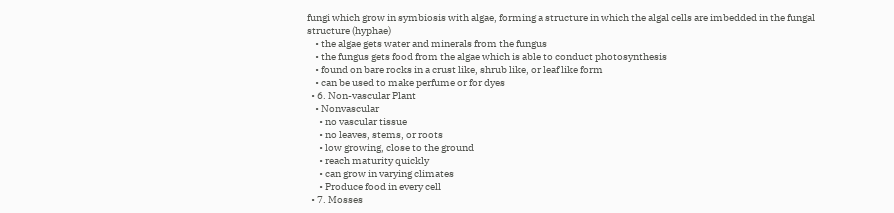fungi which grow in symbiosis with algae, forming a structure in which the algal cells are imbedded in the fungal structure (hyphae)
    • the algae gets water and minerals from the fungus
    • the fungus gets food from the algae which is able to conduct photosynthesis
    • found on bare rocks in a crust like, shrub like, or leaf like form
    • can be used to make perfume or for dyes
  • 6. Non-vascular Plant
    • Nonvascular
      • no vascular tissue
      • no leaves, stems, or roots
      • low growing, close to the ground
      • reach maturity quickly
      • can grow in varying climates
      • Produce food in every cell
  • 7. Mosses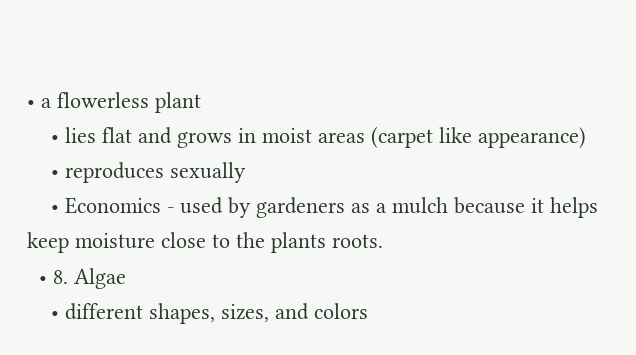• a flowerless plant
    • lies flat and grows in moist areas (carpet like appearance)
    • reproduces sexually
    • Economics - used by gardeners as a mulch because it helps keep moisture close to the plants roots.
  • 8. Algae
    • different shapes, sizes, and colors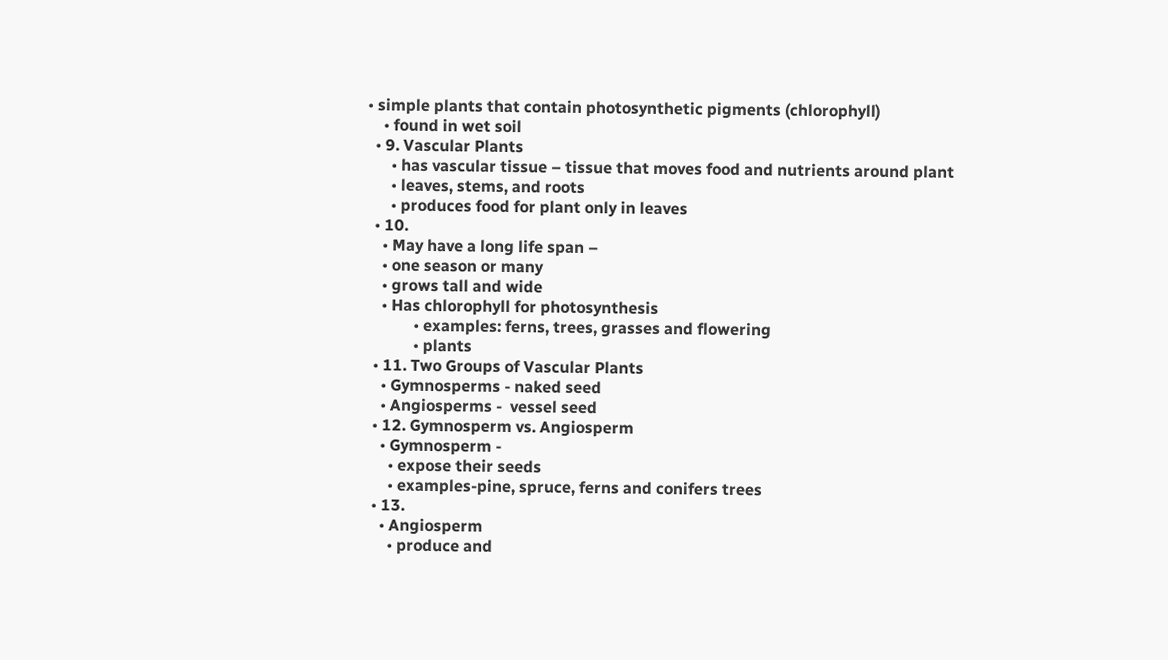• simple plants that contain photosynthetic pigments (chlorophyll)
    • found in wet soil
  • 9. Vascular Plants
      • has vascular tissue – tissue that moves food and nutrients around plant
      • leaves, stems, and roots
      • produces food for plant only in leaves
  • 10.
    • May have a long life span –
    • one season or many
    • grows tall and wide
    • Has chlorophyll for photosynthesis
            • examples: ferns, trees, grasses and flowering
            • plants
  • 11. Two Groups of Vascular Plants
    • Gymnosperms - naked seed
    • Angiosperms -  vessel seed
  • 12. Gymnosperm vs. Angiosperm
    • Gymnosperm -
      • expose their seeds
      • examples-pine, spruce, ferns and conifers trees
  • 13.
    • Angiosperm
      • produce and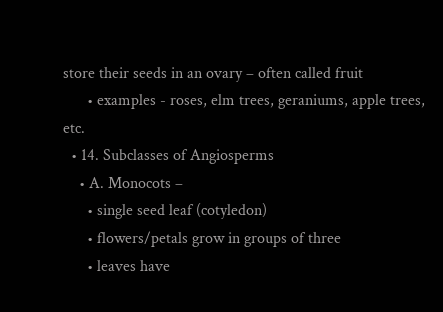store their seeds in an ovary – often called fruit
      • examples - roses, elm trees, geraniums, apple trees, etc.
  • 14. Subclasses of Angiosperms
    • A. Monocots –
      • single seed leaf (cotyledon)
      • flowers/petals grow in groups of three
      • leaves have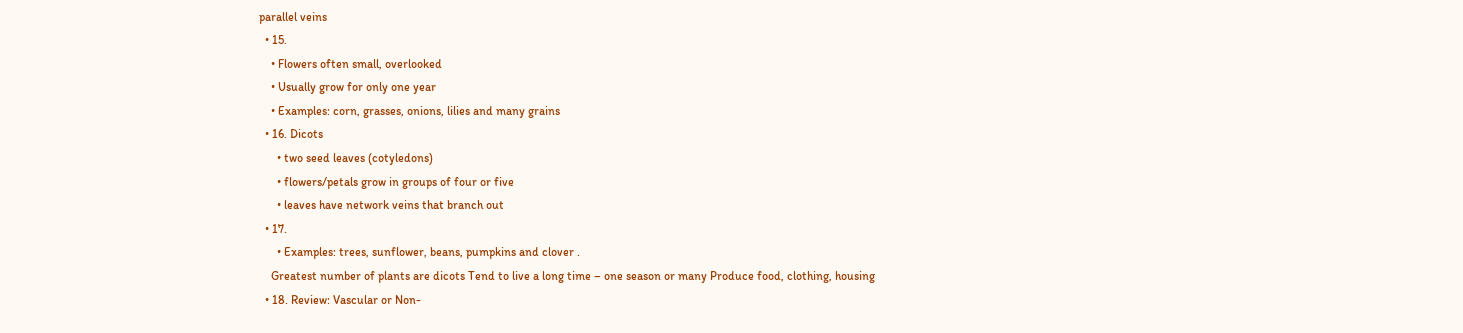parallel veins
  • 15.
    • Flowers often small, overlooked
    • Usually grow for only one year
    • Examples: corn, grasses, onions, lilies and many grains
  • 16. Dicots
      • two seed leaves (cotyledons)
      • flowers/petals grow in groups of four or five
      • leaves have network veins that branch out
  • 17.
      • Examples: trees, sunflower, beans, pumpkins and clover .
    Greatest number of plants are dicots Tend to live a long time – one season or many Produce food, clothing, housing
  • 18. Review: Vascular or Non-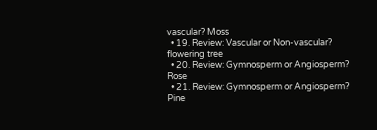vascular? Moss
  • 19. Review: Vascular or Non-vascular? flowering tree
  • 20. Review: Gymnosperm or Angiosperm? Rose
  • 21. Review: Gymnosperm or Angiosperm? Pine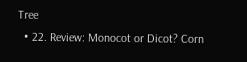Tree
  • 22. Review: Monocot or Dicot? Corn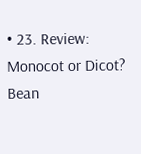• 23. Review: Monocot or Dicot? Bean